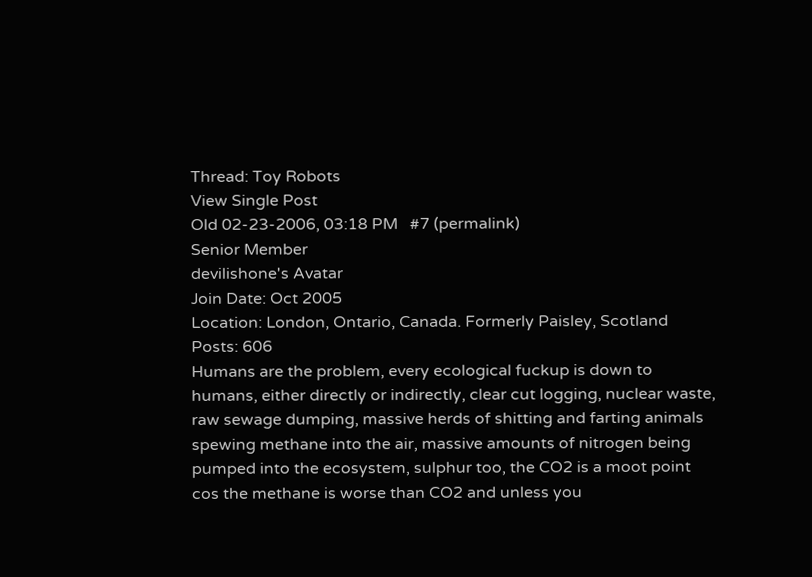Thread: Toy Robots
View Single Post
Old 02-23-2006, 03:18 PM   #7 (permalink)
Senior Member
devilishone's Avatar
Join Date: Oct 2005
Location: London, Ontario, Canada. Formerly Paisley, Scotland
Posts: 606
Humans are the problem, every ecological fuckup is down to humans, either directly or indirectly, clear cut logging, nuclear waste, raw sewage dumping, massive herds of shitting and farting animals spewing methane into the air, massive amounts of nitrogen being pumped into the ecosystem, sulphur too, the CO2 is a moot point cos the methane is worse than CO2 and unless you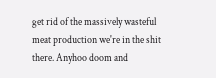get rid of the massively wasteful meat production we're in the shit there. Anyhoo doom and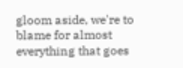gloom aside, we're to blame for almost everything that goes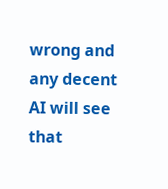wrong and any decent AI will see that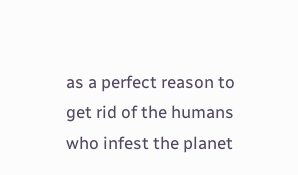as a perfect reason to get rid of the humans who infest the planet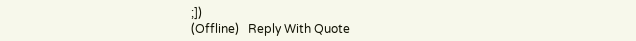;])
(Offline)   Reply With Quote